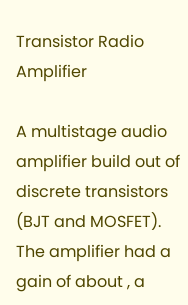Transistor Radio Amplifier

A multistage audio amplifier build out of discrete transistors (BJT and MOSFET). The amplifier had a gain of about , a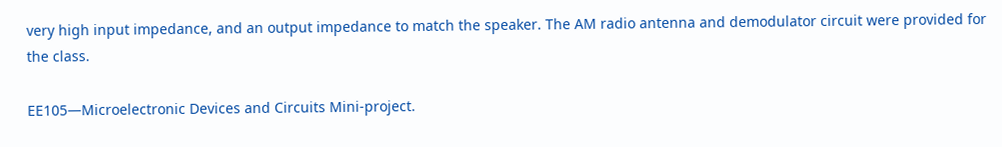very high input impedance, and an output impedance to match the speaker. The AM radio antenna and demodulator circuit were provided for the class.

EE105—Microelectronic Devices and Circuits Mini-project.